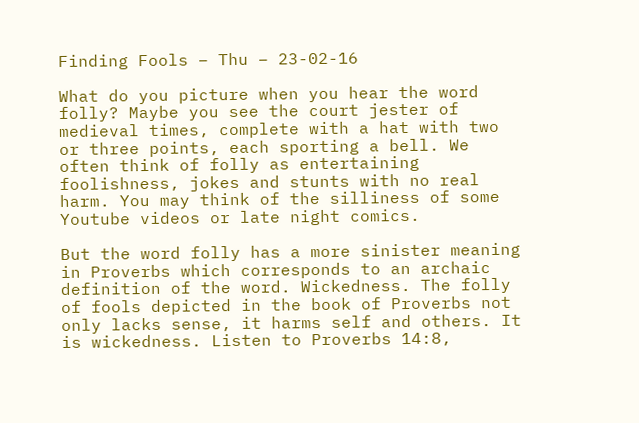Finding Fools – Thu – 23-02-16

What do you picture when you hear the word folly? Maybe you see the court jester of medieval times, complete with a hat with two or three points, each sporting a bell. We often think of folly as entertaining foolishness, jokes and stunts with no real harm. You may think of the silliness of some Youtube videos or late night comics.

But the word folly has a more sinister meaning in Proverbs which corresponds to an archaic definition of the word. Wickedness. The folly of fools depicted in the book of Proverbs not only lacks sense, it harms self and others. It is wickedness. Listen to Proverbs 14:8,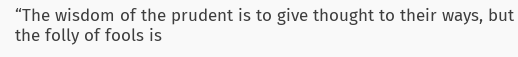“The wisdom of the prudent is to give thought to their ways, but the folly of fools is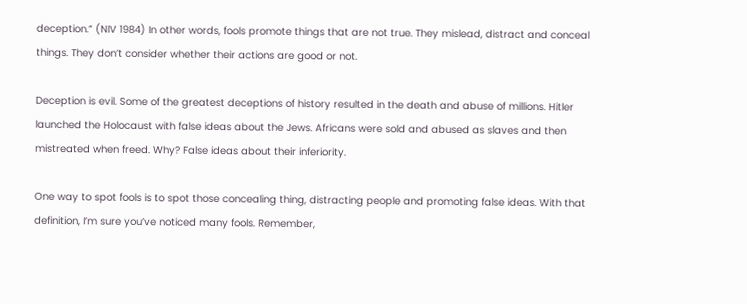deception.” (NIV 1984) In other words, fools promote things that are not true. They mislead, distract and conceal things. They don’t consider whether their actions are good or not.

Deception is evil. Some of the greatest deceptions of history resulted in the death and abuse of millions. Hitler launched the Holocaust with false ideas about the Jews. Africans were sold and abused as slaves and then mistreated when freed. Why? False ideas about their inferiority.

One way to spot fools is to spot those concealing thing, distracting people and promoting false ideas. With that definition, I’m sure you’ve noticed many fools. Remember,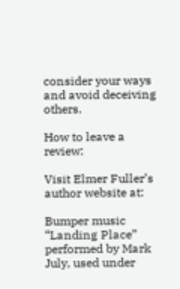consider your ways and avoid deceiving others.

How to leave a review:

Visit Elmer Fuller’s author website at:

Bumper music “Landing Place” performed by Mark July, used under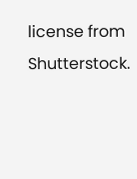license from Shutterstock.